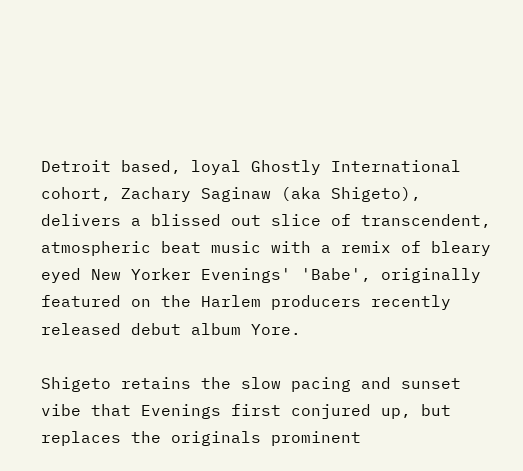Detroit based, loyal Ghostly International cohort, Zachary Saginaw (aka Shigeto), delivers a blissed out slice of transcendent, atmospheric beat music with a remix of bleary eyed New Yorker Evenings' 'Babe', originally featured on the Harlem producers recently released debut album Yore.

Shigeto retains the slow pacing and sunset vibe that Evenings first conjured up, but replaces the originals prominent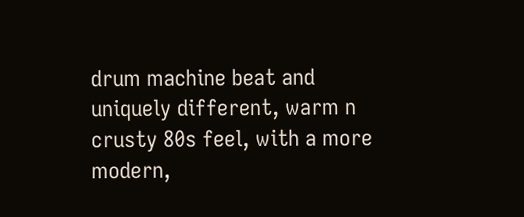drum machine beat and uniquely different, warm n crusty 80s feel, with a more modern,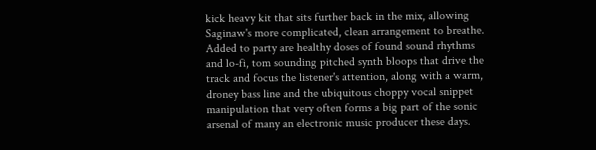kick heavy kit that sits further back in the mix, allowing Saginaw's more complicated, clean arrangement to breathe. Added to party are healthy doses of found sound rhythms and lo-fi, tom sounding pitched synth bloops that drive the track and focus the listener's attention, along with a warm, droney bass line and the ubiquitous choppy vocal snippet manipulation that very often forms a big part of the sonic arsenal of many an electronic music producer these days.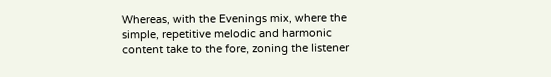Whereas, with the Evenings mix, where the simple, repetitive melodic and harmonic content take to the fore, zoning the listener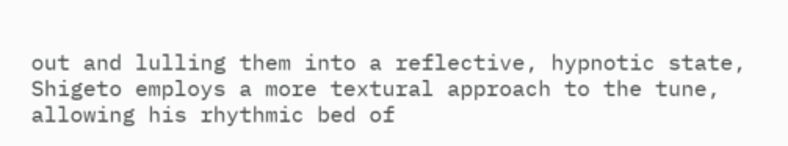out and lulling them into a reflective, hypnotic state, Shigeto employs a more textural approach to the tune, allowing his rhythmic bed of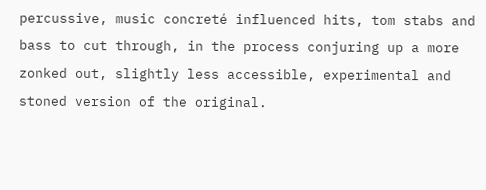percussive, music concreté influenced hits, tom stabs and bass to cut through, in the process conjuring up a more zonked out, slightly less accessible, experimental and stoned version of the original.